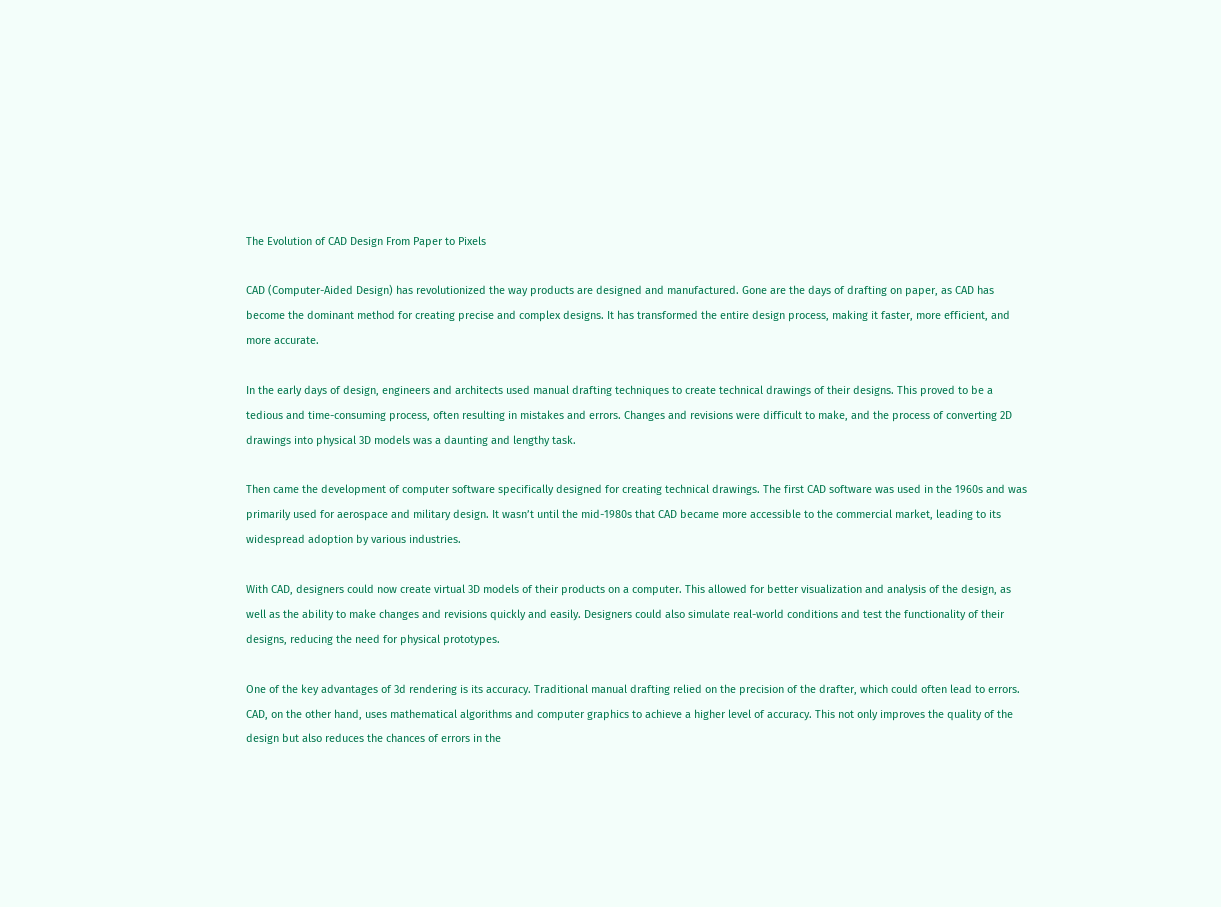The Evolution of CAD Design From Paper to Pixels

CAD (Computer-Aided Design) has revolutionized the way products are designed and manufactured. Gone are the days of drafting on paper, as CAD has become the dominant method for creating precise and complex designs. It has transformed the entire design process, making it faster, more efficient, and more accurate.

In the early days of design, engineers and architects used manual drafting techniques to create technical drawings of their designs. This proved to be a tedious and time-consuming process, often resulting in mistakes and errors. Changes and revisions were difficult to make, and the process of converting 2D drawings into physical 3D models was a daunting and lengthy task.

Then came the development of computer software specifically designed for creating technical drawings. The first CAD software was used in the 1960s and was primarily used for aerospace and military design. It wasn’t until the mid-1980s that CAD became more accessible to the commercial market, leading to its widespread adoption by various industries.

With CAD, designers could now create virtual 3D models of their products on a computer. This allowed for better visualization and analysis of the design, as well as the ability to make changes and revisions quickly and easily. Designers could also simulate real-world conditions and test the functionality of their designs, reducing the need for physical prototypes.

One of the key advantages of 3d rendering is its accuracy. Traditional manual drafting relied on the precision of the drafter, which could often lead to errors. CAD, on the other hand, uses mathematical algorithms and computer graphics to achieve a higher level of accuracy. This not only improves the quality of the design but also reduces the chances of errors in the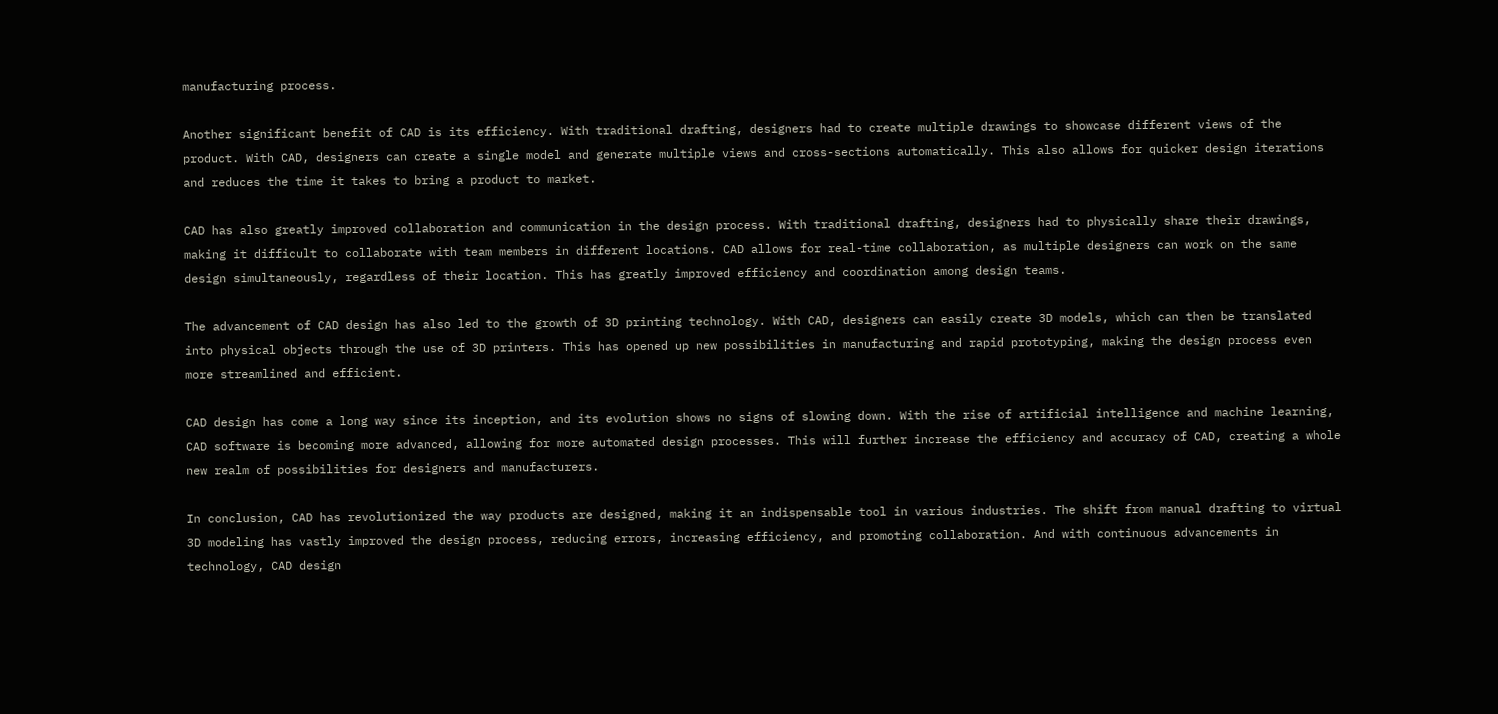manufacturing process.

Another significant benefit of CAD is its efficiency. With traditional drafting, designers had to create multiple drawings to showcase different views of the product. With CAD, designers can create a single model and generate multiple views and cross-sections automatically. This also allows for quicker design iterations and reduces the time it takes to bring a product to market.

CAD has also greatly improved collaboration and communication in the design process. With traditional drafting, designers had to physically share their drawings, making it difficult to collaborate with team members in different locations. CAD allows for real-time collaboration, as multiple designers can work on the same design simultaneously, regardless of their location. This has greatly improved efficiency and coordination among design teams.

The advancement of CAD design has also led to the growth of 3D printing technology. With CAD, designers can easily create 3D models, which can then be translated into physical objects through the use of 3D printers. This has opened up new possibilities in manufacturing and rapid prototyping, making the design process even more streamlined and efficient.

CAD design has come a long way since its inception, and its evolution shows no signs of slowing down. With the rise of artificial intelligence and machine learning, CAD software is becoming more advanced, allowing for more automated design processes. This will further increase the efficiency and accuracy of CAD, creating a whole new realm of possibilities for designers and manufacturers.

In conclusion, CAD has revolutionized the way products are designed, making it an indispensable tool in various industries. The shift from manual drafting to virtual 3D modeling has vastly improved the design process, reducing errors, increasing efficiency, and promoting collaboration. And with continuous advancements in technology, CAD design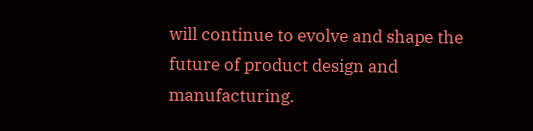will continue to evolve and shape the future of product design and manufacturing.